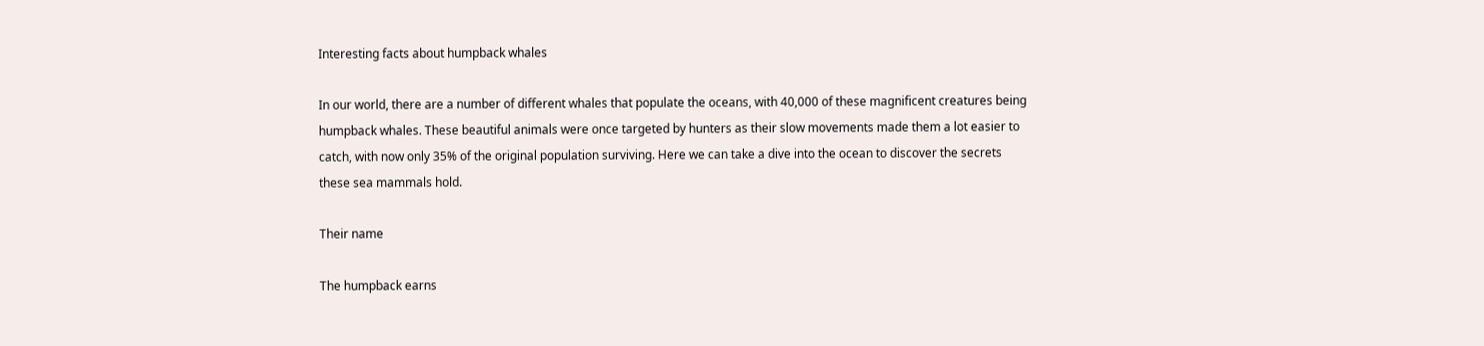Interesting facts about humpback whales

In our world, there are a number of different whales that populate the oceans, with 40,000 of these magnificent creatures being humpback whales. These beautiful animals were once targeted by hunters as their slow movements made them a lot easier to catch, with now only 35% of the original population surviving. Here we can take a dive into the ocean to discover the secrets these sea mammals hold.

Their name

The humpback earns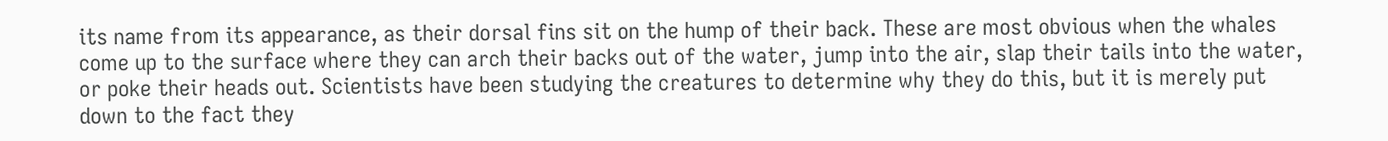its name from its appearance, as their dorsal fins sit on the hump of their back. These are most obvious when the whales come up to the surface where they can arch their backs out of the water, jump into the air, slap their tails into the water, or poke their heads out. Scientists have been studying the creatures to determine why they do this, but it is merely put down to the fact they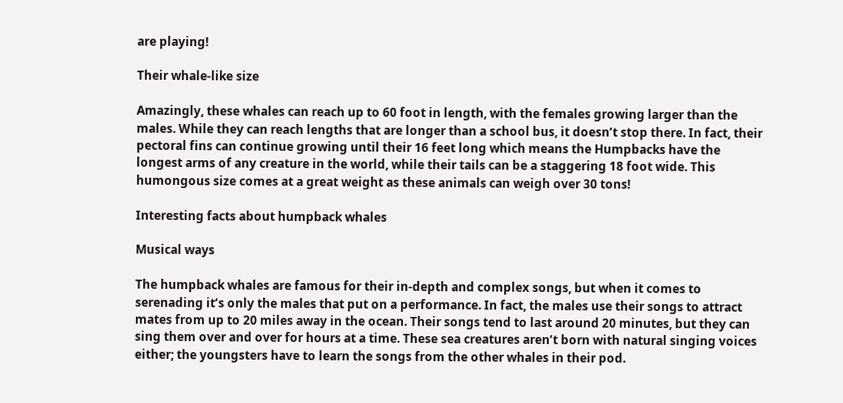are playing!

Their whale-like size

Amazingly, these whales can reach up to 60 foot in length, with the females growing larger than the males. While they can reach lengths that are longer than a school bus, it doesn’t stop there. In fact, their pectoral fins can continue growing until their 16 feet long which means the Humpbacks have the longest arms of any creature in the world, while their tails can be a staggering 18 foot wide. This humongous size comes at a great weight as these animals can weigh over 30 tons!

Interesting facts about humpback whales

Musical ways

The humpback whales are famous for their in-depth and complex songs, but when it comes to serenading it’s only the males that put on a performance. In fact, the males use their songs to attract mates from up to 20 miles away in the ocean. Their songs tend to last around 20 minutes, but they can sing them over and over for hours at a time. These sea creatures aren’t born with natural singing voices either; the youngsters have to learn the songs from the other whales in their pod.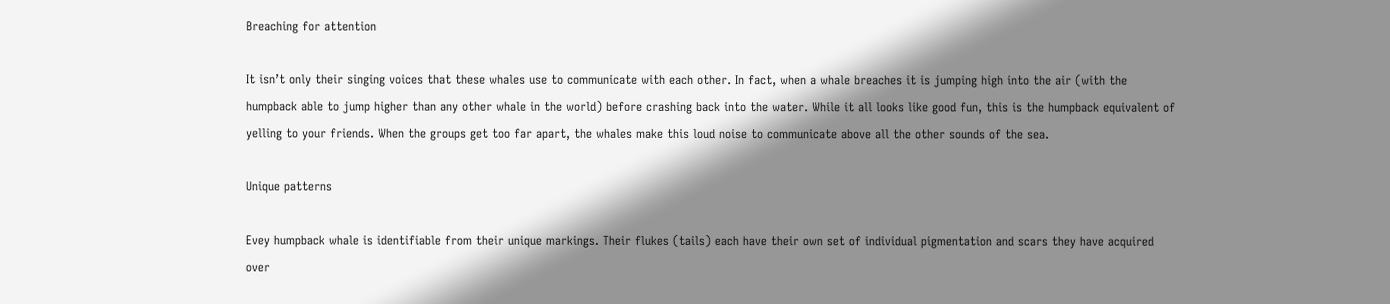Breaching for attention

It isn’t only their singing voices that these whales use to communicate with each other. In fact, when a whale breaches it is jumping high into the air (with the humpback able to jump higher than any other whale in the world) before crashing back into the water. While it all looks like good fun, this is the humpback equivalent of yelling to your friends. When the groups get too far apart, the whales make this loud noise to communicate above all the other sounds of the sea.

Unique patterns

Evey humpback whale is identifiable from their unique markings. Their flukes (tails) each have their own set of individual pigmentation and scars they have acquired over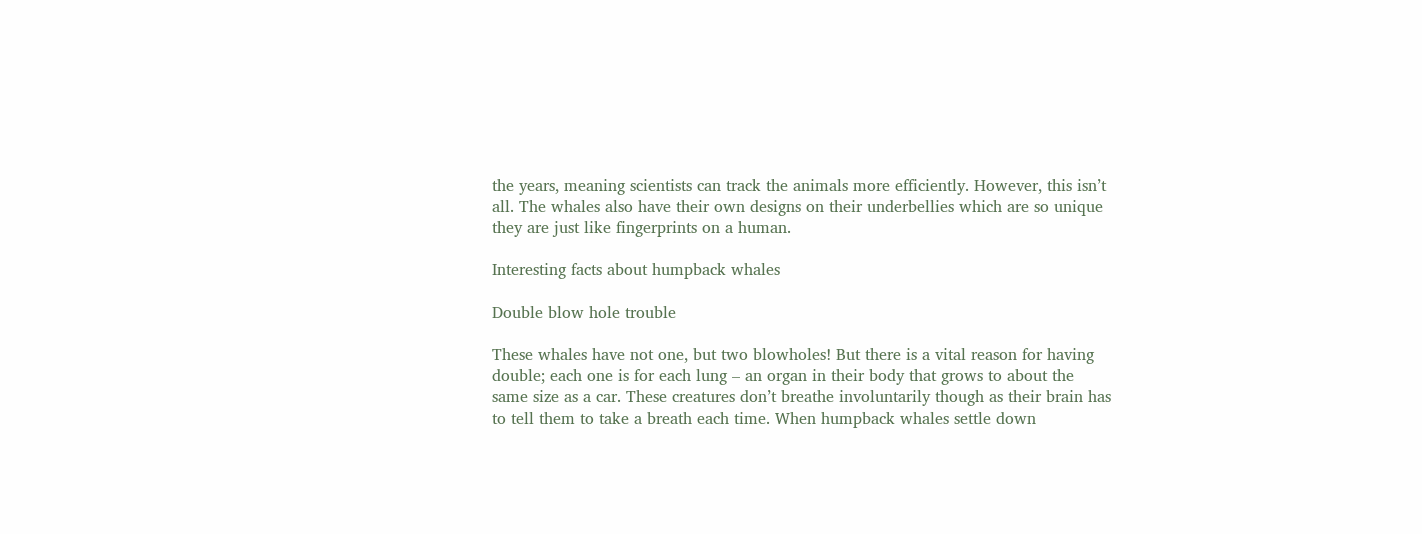the years, meaning scientists can track the animals more efficiently. However, this isn’t all. The whales also have their own designs on their underbellies which are so unique they are just like fingerprints on a human.

Interesting facts about humpback whales

Double blow hole trouble

These whales have not one, but two blowholes! But there is a vital reason for having double; each one is for each lung – an organ in their body that grows to about the same size as a car. These creatures don’t breathe involuntarily though as their brain has to tell them to take a breath each time. When humpback whales settle down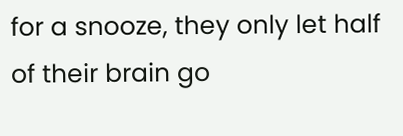for a snooze, they only let half of their brain go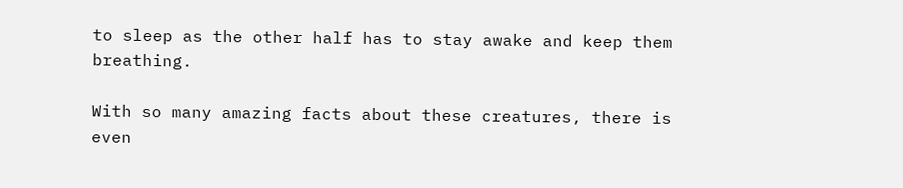to sleep as the other half has to stay awake and keep them breathing.

With so many amazing facts about these creatures, there is even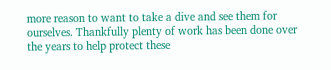more reason to want to take a dive and see them for ourselves. Thankfully plenty of work has been done over the years to help protect these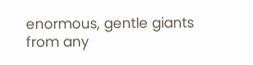enormous, gentle giants from any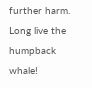further harm. Long live the humpback whale!